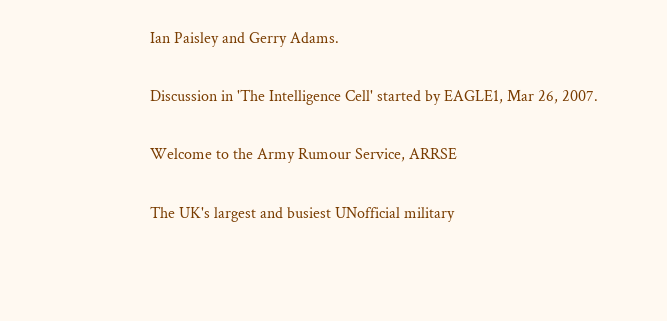Ian Paisley and Gerry Adams.

Discussion in 'The Intelligence Cell' started by EAGLE1, Mar 26, 2007.

Welcome to the Army Rumour Service, ARRSE

The UK's largest and busiest UNofficial military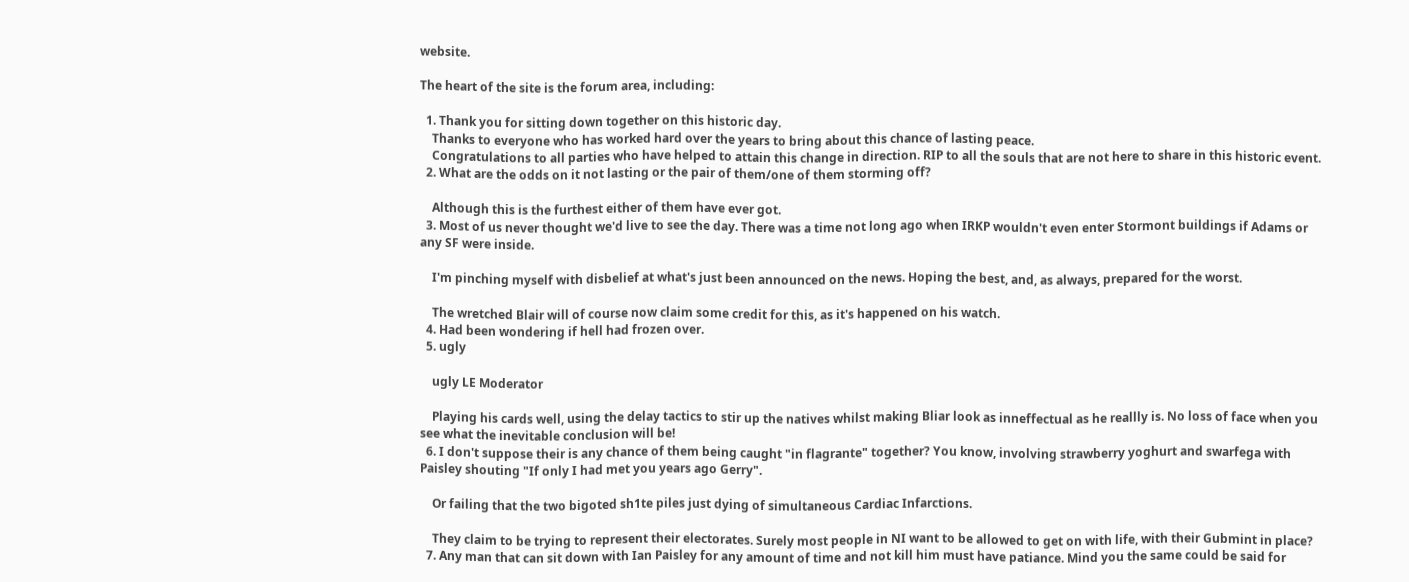website.

The heart of the site is the forum area, including:

  1. Thank you for sitting down together on this historic day.
    Thanks to everyone who has worked hard over the years to bring about this chance of lasting peace.
    Congratulations to all parties who have helped to attain this change in direction. RIP to all the souls that are not here to share in this historic event.
  2. What are the odds on it not lasting or the pair of them/one of them storming off?

    Although this is the furthest either of them have ever got.
  3. Most of us never thought we'd live to see the day. There was a time not long ago when IRKP wouldn't even enter Stormont buildings if Adams or any SF were inside.

    I'm pinching myself with disbelief at what's just been announced on the news. Hoping the best, and, as always, prepared for the worst.

    The wretched Blair will of course now claim some credit for this, as it's happened on his watch.
  4. Had been wondering if hell had frozen over.
  5. ugly

    ugly LE Moderator

    Playing his cards well, using the delay tactics to stir up the natives whilst making Bliar look as inneffectual as he reallly is. No loss of face when you see what the inevitable conclusion will be!
  6. I don't suppose their is any chance of them being caught "in flagrante" together? You know, involving strawberry yoghurt and swarfega with Paisley shouting "If only I had met you years ago Gerry".

    Or failing that the two bigoted sh1te piles just dying of simultaneous Cardiac Infarctions.

    They claim to be trying to represent their electorates. Surely most people in NI want to be allowed to get on with life, with their Gubmint in place?
  7. Any man that can sit down with Ian Paisley for any amount of time and not kill him must have patiance. Mind you the same could be said for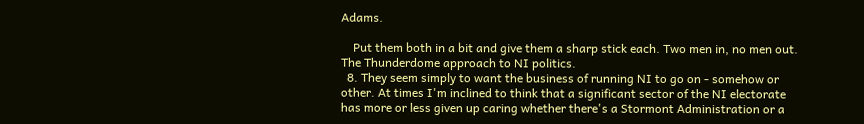Adams.

    Put them both in a bit and give them a sharp stick each. Two men in, no men out. The Thunderdome approach to NI politics.
  8. They seem simply to want the business of running NI to go on - somehow or other. At times I'm inclined to think that a significant sector of the NI electorate has more or less given up caring whether there's a Stormont Administration or a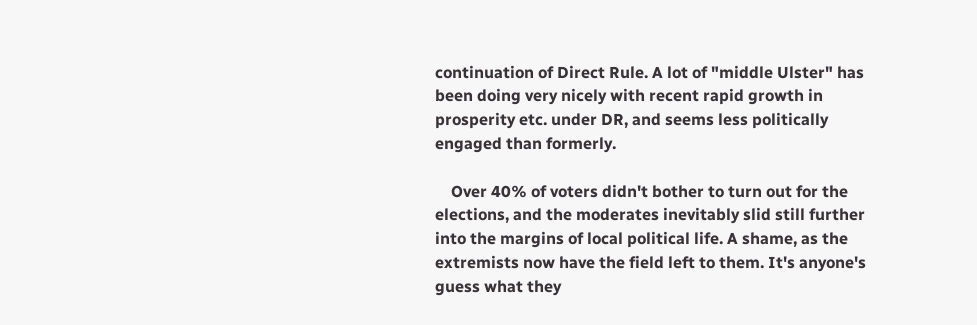continuation of Direct Rule. A lot of "middle Ulster" has been doing very nicely with recent rapid growth in prosperity etc. under DR, and seems less politically engaged than formerly.

    Over 40% of voters didn't bother to turn out for the elections, and the moderates inevitably slid still further into the margins of local political life. A shame, as the extremists now have the field left to them. It's anyone's guess what they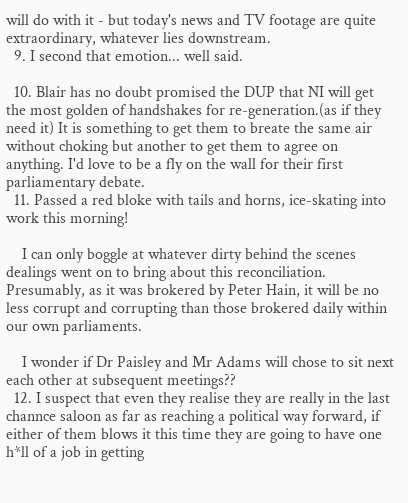will do with it - but today's news and TV footage are quite extraordinary, whatever lies downstream.
  9. I second that emotion... well said.

  10. Blair has no doubt promised the DUP that NI will get the most golden of handshakes for re-generation.(as if they need it) It is something to get them to breate the same air without choking but another to get them to agree on anything. I'd love to be a fly on the wall for their first parliamentary debate.
  11. Passed a red bloke with tails and horns, ice-skating into work this morning!

    I can only boggle at whatever dirty behind the scenes dealings went on to bring about this reconciliation. Presumably, as it was brokered by Peter Hain, it will be no less corrupt and corrupting than those brokered daily within our own parliaments.

    I wonder if Dr Paisley and Mr Adams will chose to sit next each other at subsequent meetings??
  12. I suspect that even they realise they are really in the last channce saloon as far as reaching a political way forward, if either of them blows it this time they are going to have one h*ll of a job in getting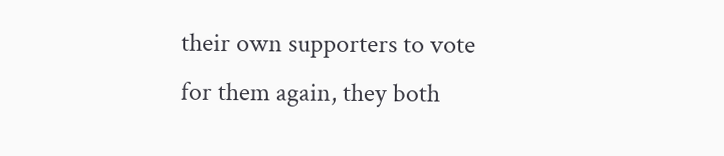their own supporters to vote for them again, they both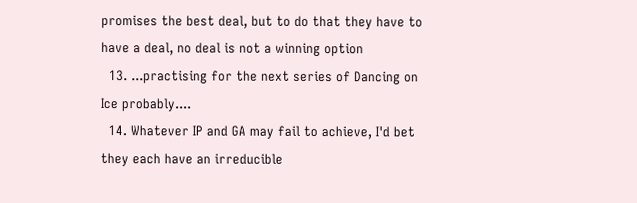promises the best deal, but to do that they have to have a deal, no deal is not a winning option
  13. ...practising for the next series of Dancing on Ice probably....
  14. Whatever IP and GA may fail to achieve, I'd bet they each have an irreducible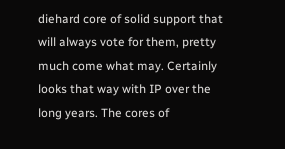diehard core of solid support that will always vote for them, pretty much come what may. Certainly looks that way with IP over the long years. The cores of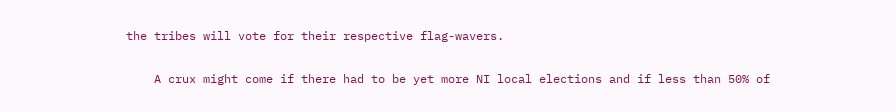the tribes will vote for their respective flag-wavers.

    A crux might come if there had to be yet more NI local elections and if less than 50% of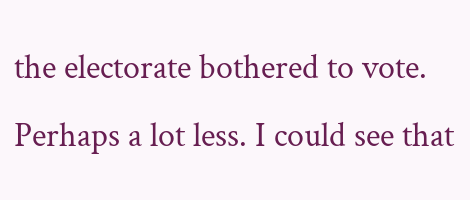the electorate bothered to vote. Perhaps a lot less. I could see that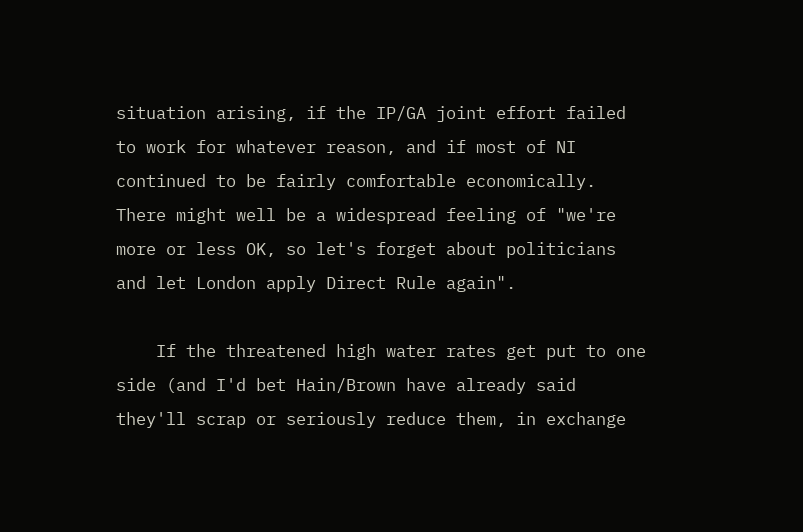situation arising, if the IP/GA joint effort failed to work for whatever reason, and if most of NI continued to be fairly comfortable economically. There might well be a widespread feeling of "we're more or less OK, so let's forget about politicians and let London apply Direct Rule again".

    If the threatened high water rates get put to one side (and I'd bet Hain/Brown have already said they'll scrap or seriously reduce them, in exchange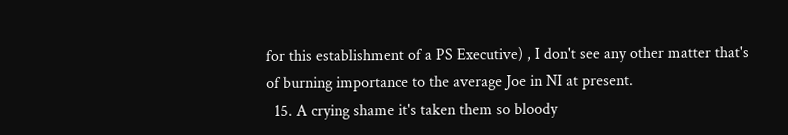for this establishment of a PS Executive) , I don't see any other matter that's of burning importance to the average Joe in NI at present.
  15. A crying shame it's taken them so bloody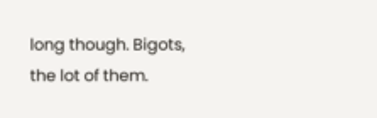long though. Bigots, the lot of them.